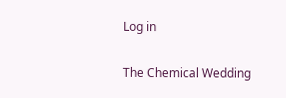Log in

The Chemical Wedding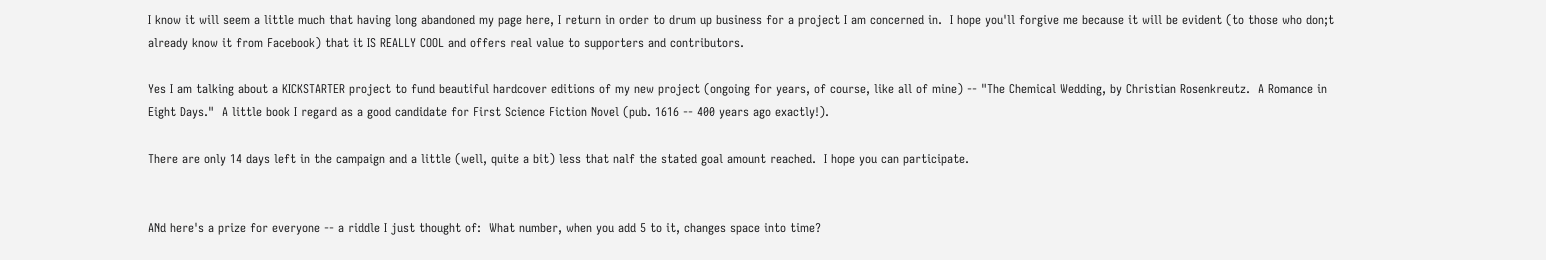I know it will seem a little much that having long abandoned my page here, I return in order to drum up business for a project I am concerned in.  I hope you'll forgive me because it will be evident (to those who don;t already know it from Facebook) that it IS REALLY COOL and offers real value to supporters and contributors.

Yes I am talking about a KICKSTARTER project to fund beautiful hardcover editions of my new project (ongoing for years, of course, like all of mine) -- "The Chemical Wedding, by Christian Rosenkreutz.  A Romance in Eight Days."  A little book I regard as a good candidate for First Science Fiction Novel (pub. 1616 -- 400 years ago exactly!).

There are only 14 days left in the campaign and a little (well, quite a bit) less that nalf the stated goal amount reached.  I hope you can participate.


ANd here's a prize for everyone -- a riddle I just thought of:  What number, when you add 5 to it, changes space into time?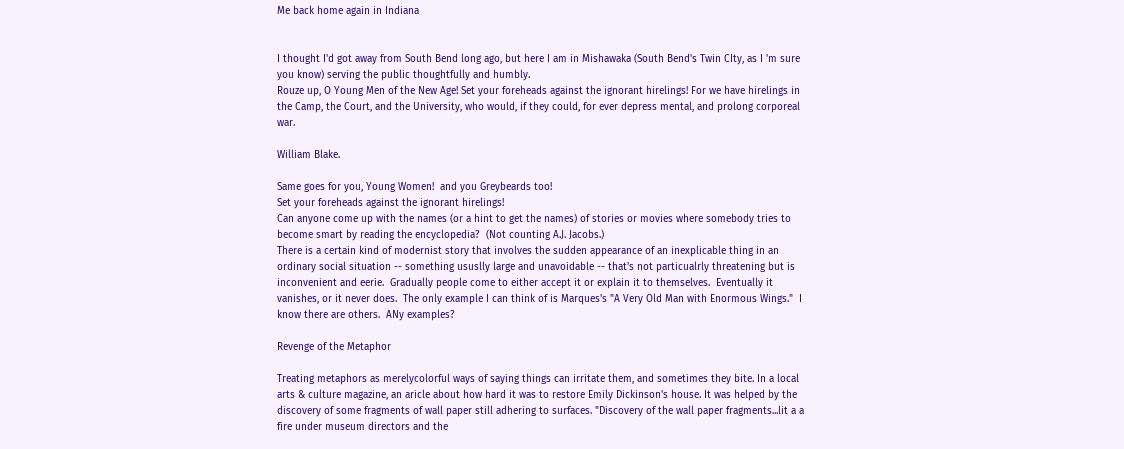Me back home again in Indiana


I thought I'd got away from South Bend long ago, but here I am in Mishawaka (South Bend's Twin CIty, as I 'm sure you know) serving the public thoughtfully and humbly.
Rouze up, O Young Men of the New Age! Set your foreheads against the ignorant hirelings! For we have hirelings in the Camp, the Court, and the University, who would, if they could, for ever depress mental, and prolong corporeal war.

William Blake.

Same goes for you, Young Women!  and you Greybeards too!
Set your foreheads against the ignorant hirelings!
Can anyone come up with the names (or a hint to get the names) of stories or movies where somebody tries to become smart by reading the encyclopedia?  (Not counting A.J. Jacobs.)
There is a certain kind of modernist story that involves the sudden appearance of an inexplicable thing in an ordinary social situation -- something ususlly large and unavoidable -- that's not particualrly threatening but is inconvenient and eerie.  Gradually people come to either accept it or explain it to themselves.  Eventually it vanishes, or it never does.  The only example I can think of is Marques's "A Very Old Man with Enormous Wings."  I know there are others.  ANy examples?

Revenge of the Metaphor

Treating metaphors as merelycolorful ways of saying things can irritate them, and sometimes they bite. In a local arts & culture magazine, an aricle about how hard it was to restore Emily Dickinson's house. It was helped by the discovery of some fragments of wall paper still adhering to surfaces. "Discovery of the wall paper fragments...lit a a fire under museum directors and the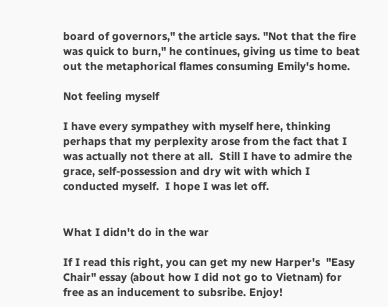board of governors," the article says. "Not that the fire was quick to burn," he continues, giving us time to beat out the metaphorical flames consuming Emily's home.

Not feeling myself

I have every sympathey with myself here, thinking perhaps that my perplexity arose from the fact that I was actually not there at all.  Still I have to admire the grace, self-possession and dry wit with which I conducted myself.  I hope I was let off.


What I didn't do in the war

If I read this right, you can get my new Harper's  "Easy Chair" essay (about how I did not go to Vietnam) for free as an inducement to subsribe. Enjoy!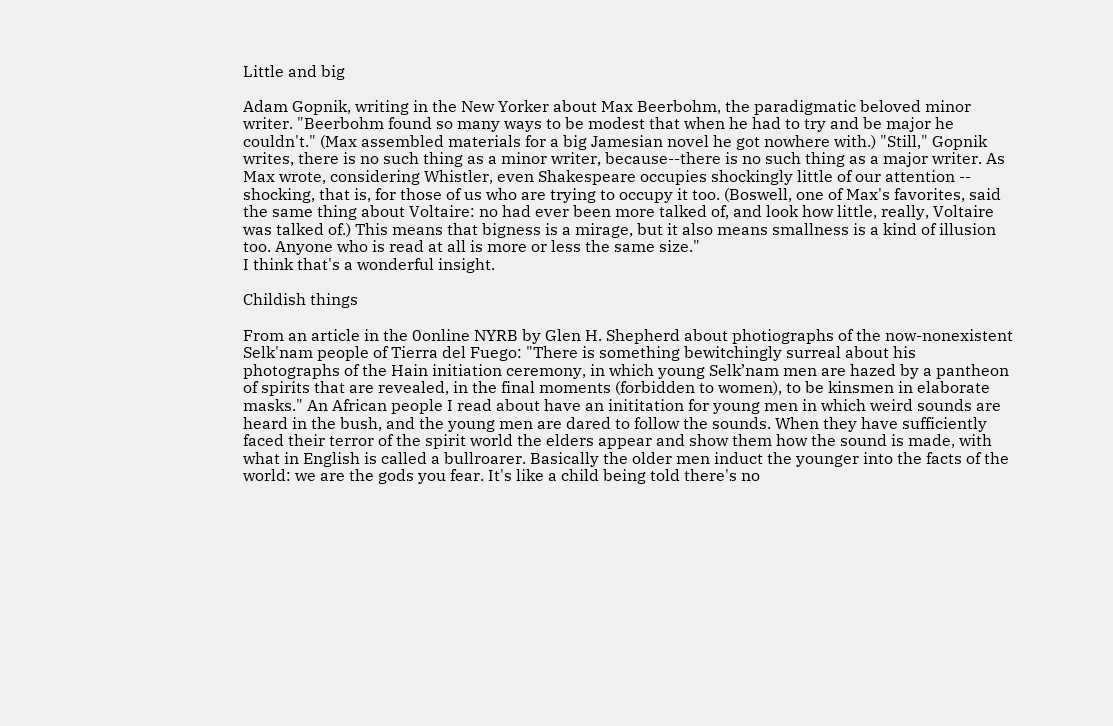Little and big

Adam Gopnik, writing in the New Yorker about Max Beerbohm, the paradigmatic beloved minor writer. "Beerbohm found so many ways to be modest that when he had to try and be major he couldn't." (Max assembled materials for a big Jamesian novel he got nowhere with.) "Still," Gopnik writes, there is no such thing as a minor writer, because--there is no such thing as a major writer. As Max wrote, considering Whistler, even Shakespeare occupies shockingly little of our attention -- shocking, that is, for those of us who are trying to occupy it too. (Boswell, one of Max's favorites, said the same thing about Voltaire: no had ever been more talked of, and look how little, really, Voltaire was talked of.) This means that bigness is a mirage, but it also means smallness is a kind of illusion too. Anyone who is read at all is more or less the same size."
I think that's a wonderful insight.

Childish things

From an article in the 0online NYRB by Glen H. Shepherd about photiographs of the now-nonexistent Selk'nam people of Tierra del Fuego: "There is something bewitchingly surreal about his photographs of the Hain initiation ceremony, in which young Selk’nam men are hazed by a pantheon of spirits that are revealed, in the final moments (forbidden to women), to be kinsmen in elaborate masks." An African people I read about have an inititation for young men in which weird sounds are heard in the bush, and the young men are dared to follow the sounds. When they have sufficiently faced their terror of the spirit world the elders appear and show them how the sound is made, with what in English is called a bullroarer. Basically the older men induct the younger into the facts of the world: we are the gods you fear. It's like a child being told there's no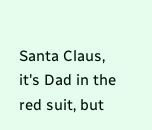Santa Claus, it's Dad in the red suit, but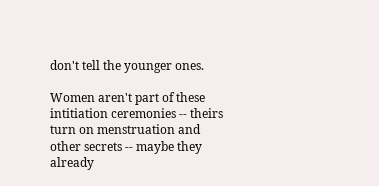don't tell the younger ones.

Women aren't part of these intitiation ceremonies -- theirs turn on menstruation and other secrets -- maybe they already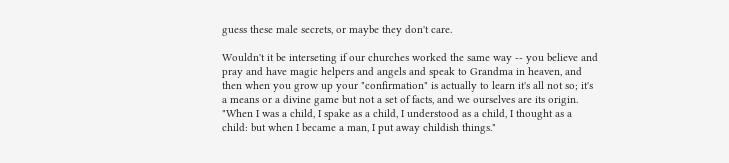guess these male secrets, or maybe they don't care.

Wouldn't it be interseting if our churches worked the same way -- you believe and pray and have magic helpers and angels and speak to Grandma in heaven, and then when you grow up your "confirmation" is actually to learn it's all not so; it's a means or a divine game but not a set of facts, and we ourselves are its origin. "When I was a child, I spake as a child, I understood as a child, I thought as a child: but when I became a man, I put away childish things."